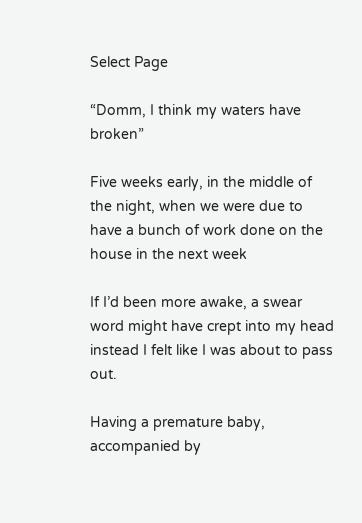Select Page

“Domm, I think my waters have broken”

Five weeks early, in the middle of the night, when we were due to have a bunch of work done on the house in the next week

If I’d been more awake, a swear word might have crept into my head instead I felt like I was about to pass out.

Having a premature baby, accompanied by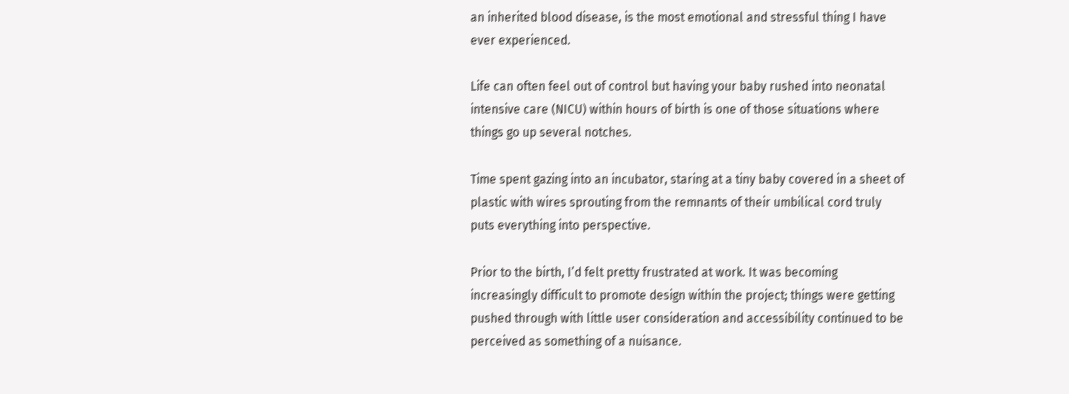an inherited blood disease, is the most emotional and stressful thing I have ever experienced.

Life can often feel out of control but having your baby rushed into neonatal intensive care (NICU) within hours of birth is one of those situations where things go up several notches.

Time spent gazing into an incubator, staring at a tiny baby covered in a sheet of plastic with wires sprouting from the remnants of their umbilical cord truly puts everything into perspective.

Prior to the birth, I’d felt pretty frustrated at work. It was becoming increasingly difficult to promote design within the project; things were getting pushed through with little user consideration and accessibility continued to be perceived as something of a nuisance.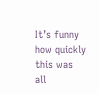It’s funny how quickly this was all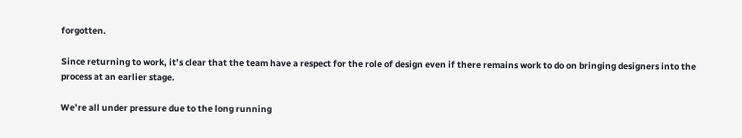forgotten.

Since returning to work, it’s clear that the team have a respect for the role of design even if there remains work to do on bringing designers into the process at an earlier stage.

We’re all under pressure due to the long running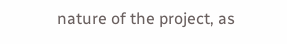nature of the project, as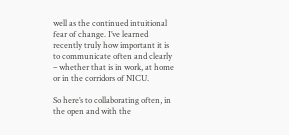well as the continued intuitional fear of change. I’ve learned recently truly how important it is to communicate often and clearly – whether that is in work, at home or in the corridors of NICU.

So here’s to collaborating often, in the open and with the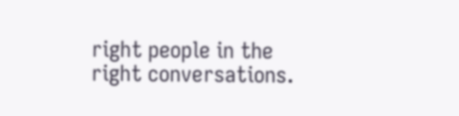right people in the right conversations.